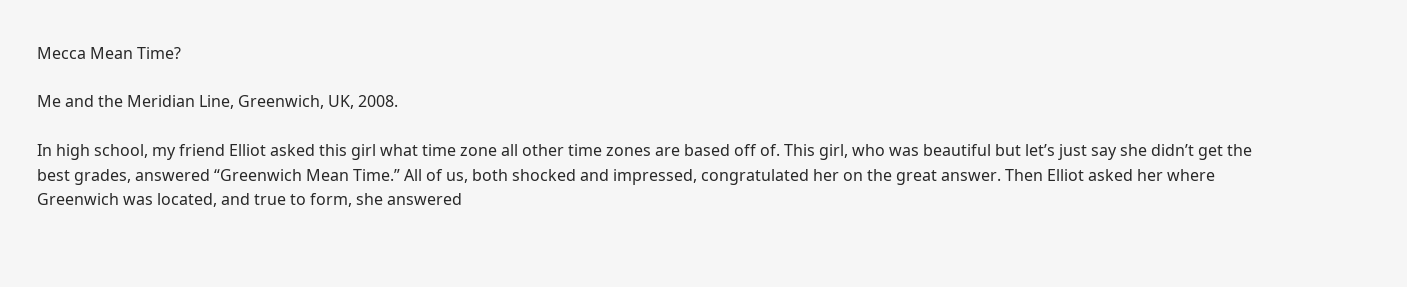Mecca Mean Time?

Me and the Meridian Line, Greenwich, UK, 2008.

In high school, my friend Elliot asked this girl what time zone all other time zones are based off of. This girl, who was beautiful but let’s just say she didn’t get the best grades, answered “Greenwich Mean Time.” All of us, both shocked and impressed, congratulated her on the great answer. Then Elliot asked her where Greenwich was located, and true to form, she answered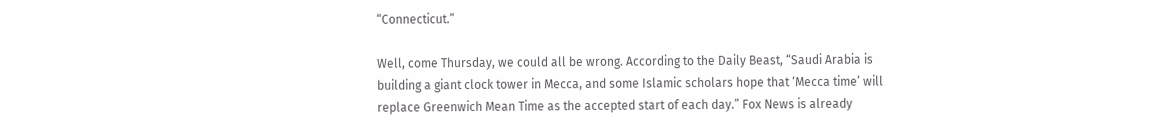“Connecticut.”

Well, come Thursday, we could all be wrong. According to the Daily Beast, “Saudi Arabia is building a giant clock tower in Mecca, and some Islamic scholars hope that ‘Mecca time’ will replace Greenwich Mean Time as the accepted start of each day.” Fox News is already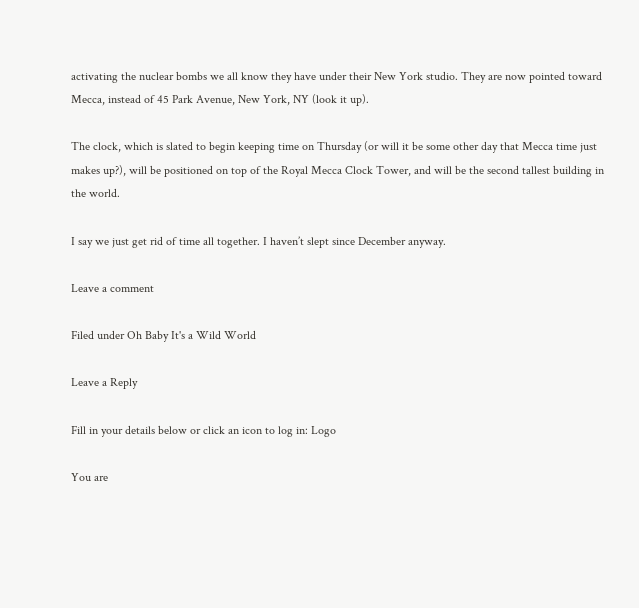activating the nuclear bombs we all know they have under their New York studio. They are now pointed toward Mecca, instead of 45 Park Avenue, New York, NY (look it up).

The clock, which is slated to begin keeping time on Thursday (or will it be some other day that Mecca time just makes up?), will be positioned on top of the Royal Mecca Clock Tower, and will be the second tallest building in the world.

I say we just get rid of time all together. I haven’t slept since December anyway.

Leave a comment

Filed under Oh Baby It's a Wild World

Leave a Reply

Fill in your details below or click an icon to log in: Logo

You are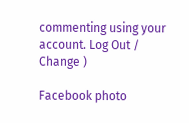commenting using your account. Log Out /  Change )

Facebook photo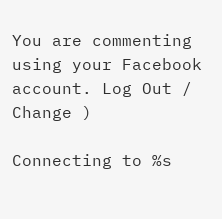You are commenting using your Facebook account. Log Out /  Change )

Connecting to %s